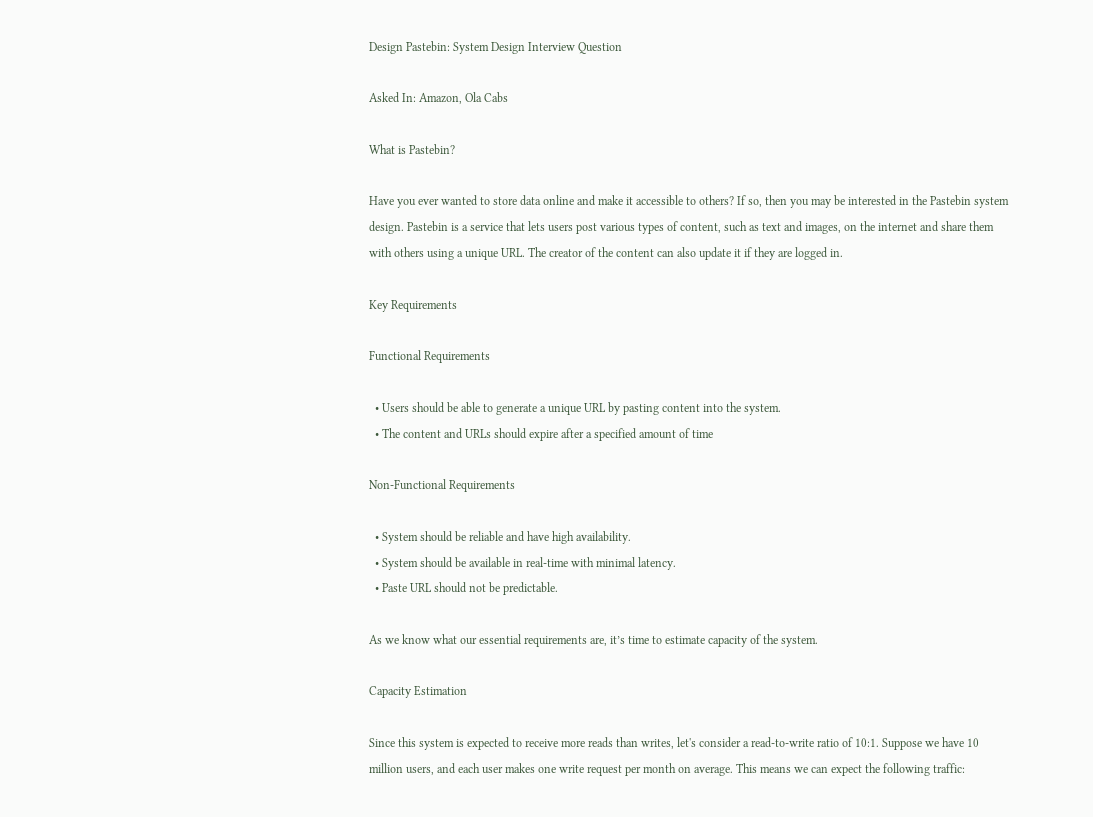Design Pastebin: System Design Interview Question

Asked In: Amazon, Ola Cabs

What is Pastebin?

Have you ever wanted to store data online and make it accessible to others? If so, then you may be interested in the Pastebin system design. Pastebin is a service that lets users post various types of content, such as text and images, on the internet and share them with others using a unique URL. The creator of the content can also update it if they are logged in.

Key Requirements

Functional Requirements

  • Users should be able to generate a unique URL by pasting content into the system.
  • The content and URLs should expire after a specified amount of time

Non-Functional Requirements

  • System should be reliable and have high availability.
  • System should be available in real-time with minimal latency.
  • Paste URL should not be predictable.

As we know what our essential requirements are, it’s time to estimate capacity of the system.

Capacity Estimation

Since this system is expected to receive more reads than writes, let's consider a read-to-write ratio of 10:1. Suppose we have 10 million users, and each user makes one write request per month on average. This means we can expect the following traffic: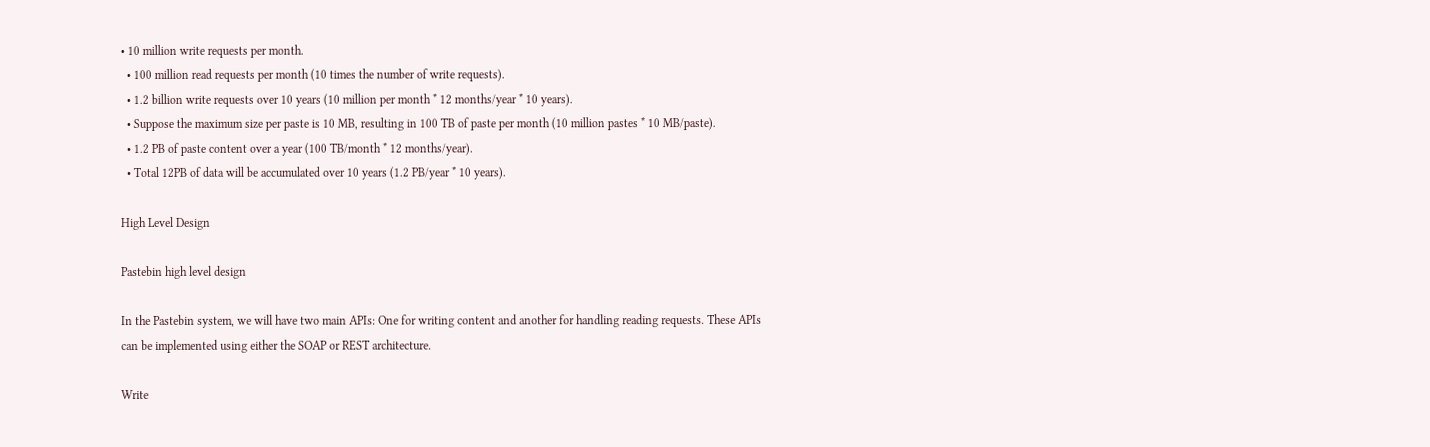• 10 million write requests per month.
  • 100 million read requests per month (10 times the number of write requests).
  • 1.2 billion write requests over 10 years (10 million per month * 12 months/year * 10 years).
  • Suppose the maximum size per paste is 10 MB, resulting in 100 TB of paste per month (10 million pastes * 10 MB/paste).
  • 1.2 PB of paste content over a year (100 TB/month * 12 months/year).
  • Total 12PB of data will be accumulated over 10 years (1.2 PB/year * 10 years).

High Level Design

Pastebin high level design

In the Pastebin system, we will have two main APIs: One for writing content and another for handling reading requests. These APIs can be implemented using either the SOAP or REST architecture.

Write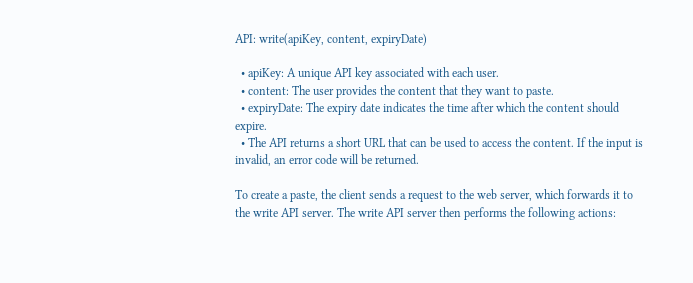API: write(apiKey, content, expiryDate)

  • apiKey: A unique API key associated with each user.
  • content: The user provides the content that they want to paste.
  • expiryDate: The expiry date indicates the time after which the content should expire.
  • The API returns a short URL that can be used to access the content. If the input is invalid, an error code will be returned.

To create a paste, the client sends a request to the web server, which forwards it to the write API server. The write API server then performs the following actions: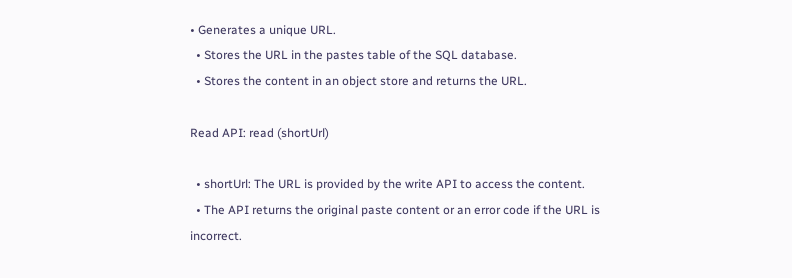• Generates a unique URL.
  • Stores the URL in the pastes table of the SQL database.
  • Stores the content in an object store and returns the URL.

Read API: read (shortUrl)

  • shortUrl: The URL is provided by the write API to access the content.
  • The API returns the original paste content or an error code if the URL is incorrect.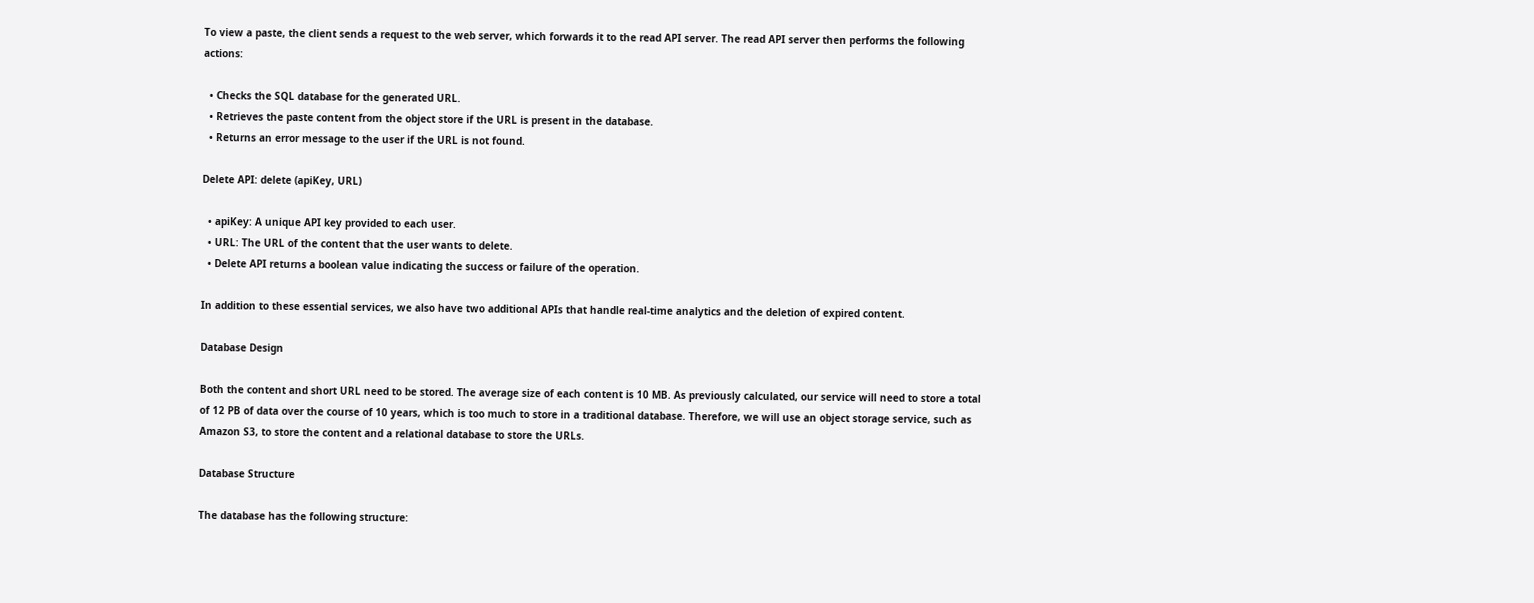To view a paste, the client sends a request to the web server, which forwards it to the read API server. The read API server then performs the following actions:

  • Checks the SQL database for the generated URL.
  • Retrieves the paste content from the object store if the URL is present in the database.
  • Returns an error message to the user if the URL is not found.

Delete API: delete (apiKey, URL)

  • apiKey: A unique API key provided to each user.
  • URL: The URL of the content that the user wants to delete.
  • Delete API returns a boolean value indicating the success or failure of the operation.

In addition to these essential services, we also have two additional APIs that handle real-time analytics and the deletion of expired content.

Database Design

Both the content and short URL need to be stored. The average size of each content is 10 MB. As previously calculated, our service will need to store a total of 12 PB of data over the course of 10 years, which is too much to store in a traditional database. Therefore, we will use an object storage service, such as Amazon S3, to store the content and a relational database to store the URLs.

Database Structure

The database has the following structure: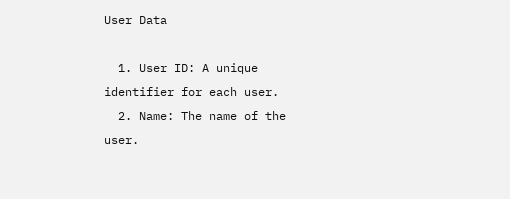User Data

  1. User ID: A unique identifier for each user.
  2. Name: The name of the user.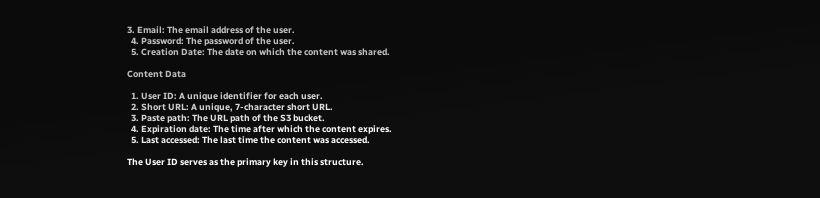3. Email: The email address of the user.
  4. Password: The password of the user.
  5. Creation Date: The date on which the content was shared.

Content Data

  1. User ID: A unique identifier for each user.
  2. Short URL: A unique, 7-character short URL.
  3. Paste path: The URL path of the S3 bucket.
  4. Expiration date: The time after which the content expires.
  5. Last accessed: The last time the content was accessed.

The User ID serves as the primary key in this structure.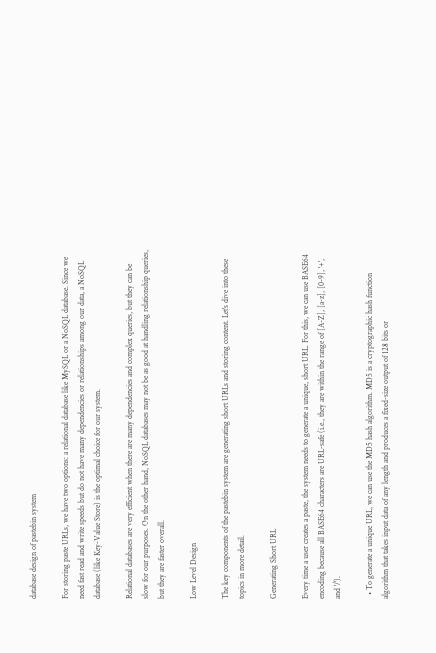database design of pastebin system

For storing paste URLs, we have two options: a relational database like MySQL or a NoSQL database. Since we need fast read and write speeds but do not have many dependencies or relationships among our data, a NoSQL database (like Key-Value Store) is the optimal choice for our system.

Relational databases are very efficient when there are many dependencies and complex queries, but they can be slow for our purposes. On the other hand, NoSQL databases may not be as good at handling relationship queries, but they are faster overall.

Low Level Design

The key components of the pastebin system are generating short URLs and storing content. Let's dive into these topics in more detail.

Generating Short URL

Every time a user creates a paste, the system needs to generate a unique, short URL. For this, we can use BASE64 encoding because all BASE64 characters are URL-safe (i.e., they are within the range of [A-Z], [a-z], [0-9], '+', and '/').

  • To generate a unique URL, we can use the MD5 hash algorithm. MD5 is a cryptographic hash function algorithm that takes input data of any length and produces a fixed-size output of 128 bits or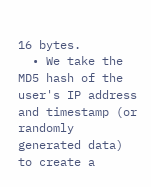16 bytes.
  • We take the MD5 hash of the user's IP address and timestamp (or randomly generated data) to create a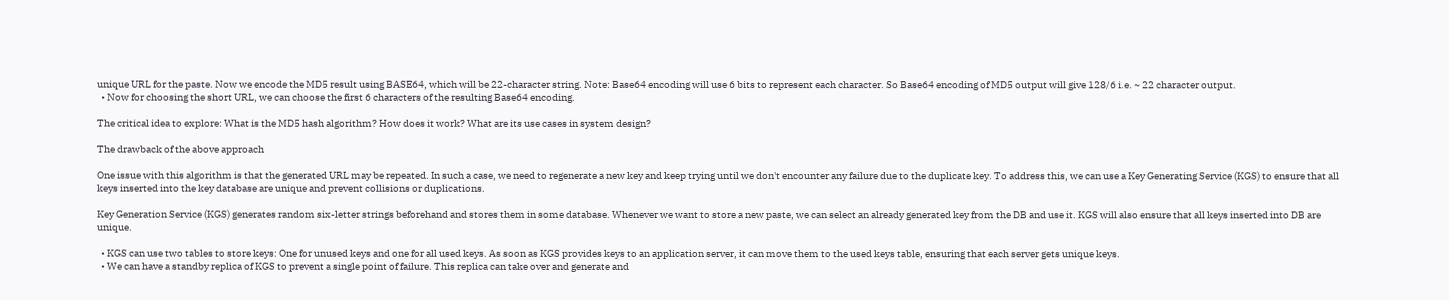unique URL for the paste. Now we encode the MD5 result using BASE64, which will be 22-character string. Note: Base64 encoding will use 6 bits to represent each character. So Base64 encoding of MD5 output will give 128/6 i.e. ~ 22 character output.
  • Now for choosing the short URL, we can choose the first 6 characters of the resulting Base64 encoding.

The critical idea to explore: What is the MD5 hash algorithm? How does it work? What are its use cases in system design?

The drawback of the above approach

One issue with this algorithm is that the generated URL may be repeated. In such a case, we need to regenerate a new key and keep trying until we don't encounter any failure due to the duplicate key. To address this, we can use a Key Generating Service (KGS) to ensure that all keys inserted into the key database are unique and prevent collisions or duplications.

Key Generation Service (KGS) generates random six-letter strings beforehand and stores them in some database. Whenever we want to store a new paste, we can select an already generated key from the DB and use it. KGS will also ensure that all keys inserted into DB are unique.

  • KGS can use two tables to store keys: One for unused keys and one for all used keys. As soon as KGS provides keys to an application server, it can move them to the used keys table, ensuring that each server gets unique keys.
  • We can have a standby replica of KGS to prevent a single point of failure. This replica can take over and generate and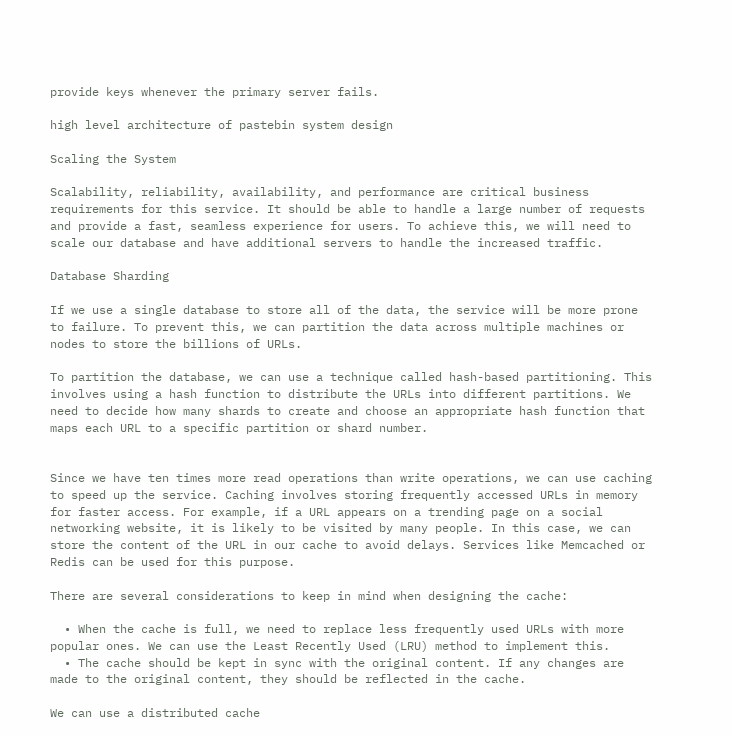provide keys whenever the primary server fails.

high level architecture of pastebin system design

Scaling the System

Scalability, reliability, availability, and performance are critical business requirements for this service. It should be able to handle a large number of requests and provide a fast, seamless experience for users. To achieve this, we will need to scale our database and have additional servers to handle the increased traffic.

Database Sharding

If we use a single database to store all of the data, the service will be more prone to failure. To prevent this, we can partition the data across multiple machines or nodes to store the billions of URLs.

To partition the database, we can use a technique called hash-based partitioning. This involves using a hash function to distribute the URLs into different partitions. We need to decide how many shards to create and choose an appropriate hash function that maps each URL to a specific partition or shard number.


Since we have ten times more read operations than write operations, we can use caching to speed up the service. Caching involves storing frequently accessed URLs in memory for faster access. For example, if a URL appears on a trending page on a social networking website, it is likely to be visited by many people. In this case, we can store the content of the URL in our cache to avoid delays. Services like Memcached or Redis can be used for this purpose.

There are several considerations to keep in mind when designing the cache:

  • When the cache is full, we need to replace less frequently used URLs with more popular ones. We can use the Least Recently Used (LRU) method to implement this.
  • The cache should be kept in sync with the original content. If any changes are made to the original content, they should be reflected in the cache.

We can use a distributed cache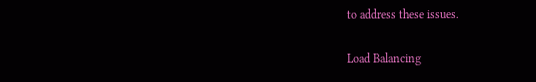to address these issues.

Load Balancing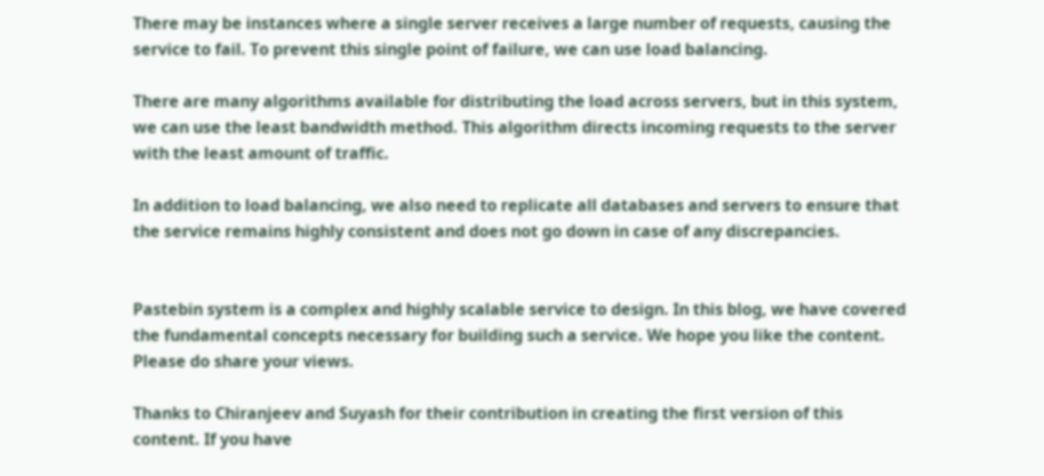There may be instances where a single server receives a large number of requests, causing the service to fail. To prevent this single point of failure, we can use load balancing.

There are many algorithms available for distributing the load across servers, but in this system, we can use the least bandwidth method. This algorithm directs incoming requests to the server with the least amount of traffic.

In addition to load balancing, we also need to replicate all databases and servers to ensure that the service remains highly consistent and does not go down in case of any discrepancies.


Pastebin system is a complex and highly scalable service to design. In this blog, we have covered the fundamental concepts necessary for building such a service. We hope you like the content. Please do share your views.

Thanks to Chiranjeev and Suyash for their contribution in creating the first version of this content. If you have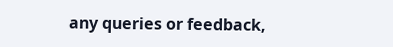any queries or feedback,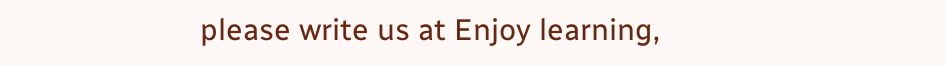please write us at Enjoy learning,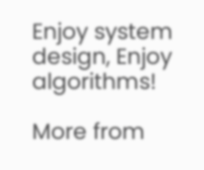Enjoy system design, Enjoy algorithms!

More from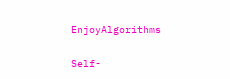EnjoyAlgorithms

Self-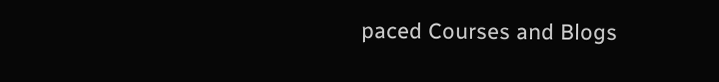paced Courses and Blogs